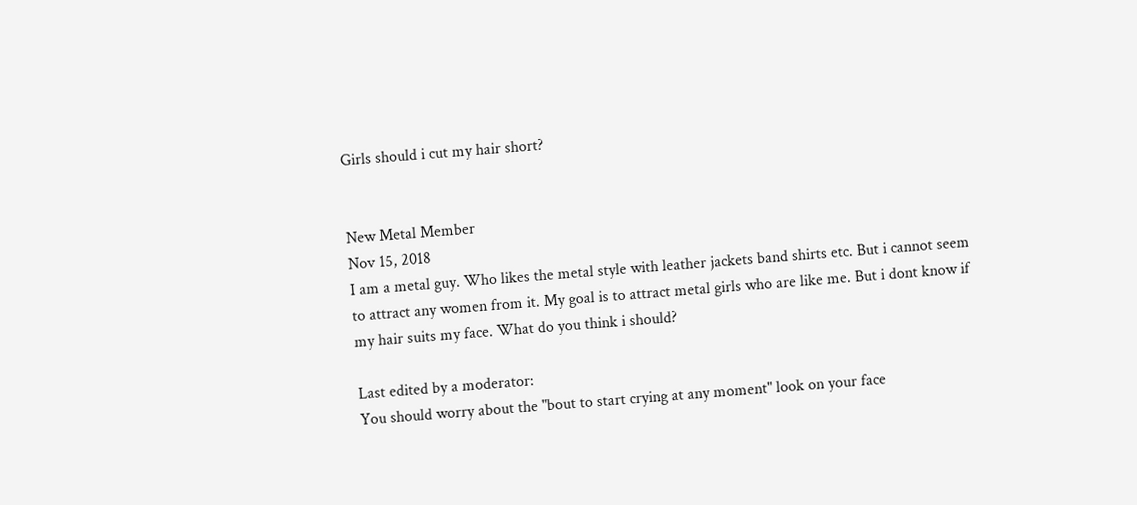Girls should i cut my hair short?


New Metal Member
Nov 15, 2018
I am a metal guy. Who likes the metal style with leather jackets band shirts etc. But i cannot seem to attract any women from it. My goal is to attract metal girls who are like me. But i dont know if my hair suits my face. What do you think i should?

Last edited by a moderator:
You should worry about the "bout to start crying at any moment" look on your face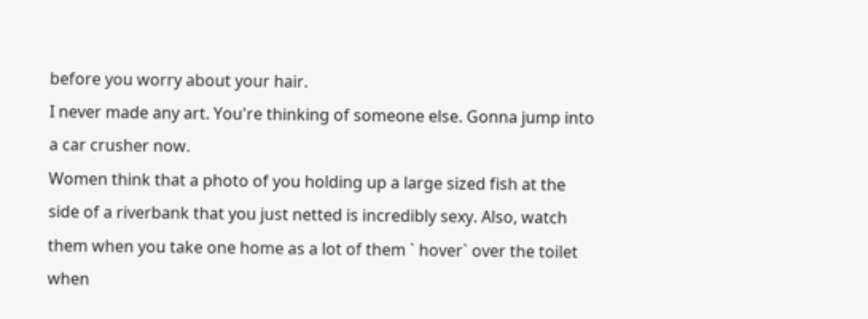before you worry about your hair.
I never made any art. You're thinking of someone else. Gonna jump into a car crusher now.
Women think that a photo of you holding up a large sized fish at the side of a riverbank that you just netted is incredibly sexy. Also, watch them when you take one home as a lot of them ` hover` over the toilet when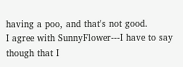having a poo, and that's not good.
I agree with SunnyFlower---I have to say though that I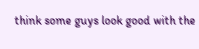think some guys look good with the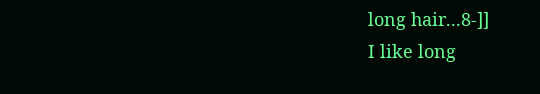long hair...8-]]
I like long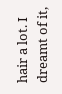hair a lot. I dreamt of it,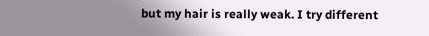but my hair is really weak. I try different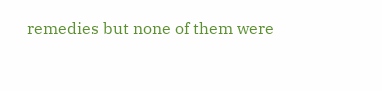remedies but none of them were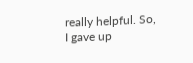really helpful. So, I gave up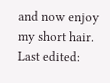and now enjoy my short hair.
Last edited: